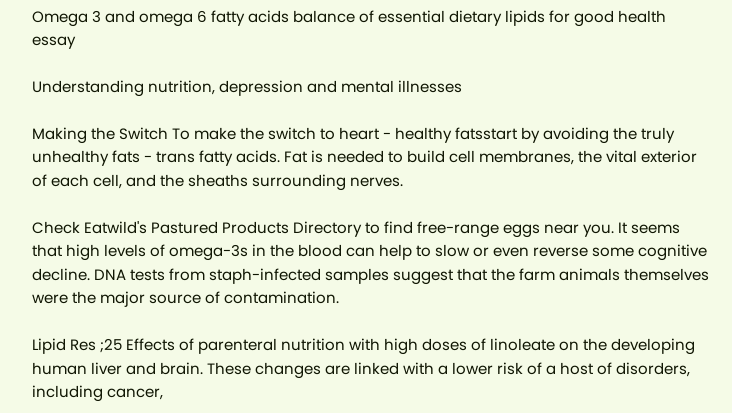Omega 3 and omega 6 fatty acids balance of essential dietary lipids for good health essay

Understanding nutrition, depression and mental illnesses

Making the Switch To make the switch to heart - healthy fatsstart by avoiding the truly unhealthy fats - trans fatty acids. Fat is needed to build cell membranes, the vital exterior of each cell, and the sheaths surrounding nerves.

Check Eatwild's Pastured Products Directory to find free-range eggs near you. It seems that high levels of omega-3s in the blood can help to slow or even reverse some cognitive decline. DNA tests from staph-infected samples suggest that the farm animals themselves were the major source of contamination.

Lipid Res ;25 Effects of parenteral nutrition with high doses of linoleate on the developing human liver and brain. These changes are linked with a lower risk of a host of disorders, including cancer,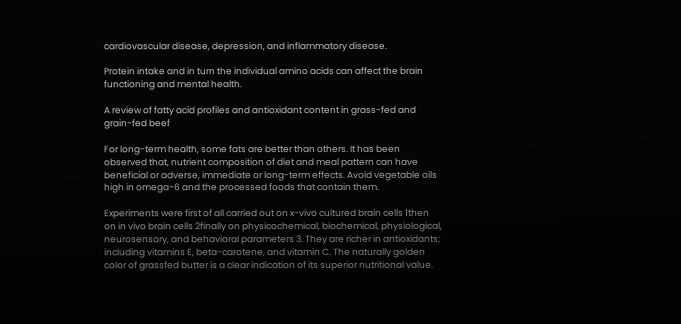cardiovascular disease, depression, and inflammatory disease.

Protein intake and in turn the individual amino acids can affect the brain functioning and mental health.

A review of fatty acid profiles and antioxidant content in grass-fed and grain-fed beef

For long-term health, some fats are better than others. It has been observed that, nutrient composition of diet and meal pattern can have beneficial or adverse, immediate or long-term effects. Avoid vegetable oils high in omega-6 and the processed foods that contain them.

Experiments were first of all carried out on x-vivo cultured brain cells 1then on in vivo brain cells 2finally on physicochemical, biochemical, physiological, neurosensory, and behavioral parameters 3. They are richer in antioxidants; including vitamins E, beta-carotene, and vitamin C. The naturally golden color of grassfed butter is a clear indication of its superior nutritional value.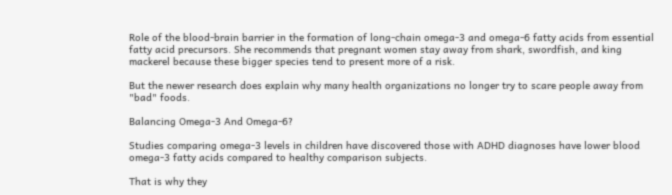Role of the blood-brain barrier in the formation of long-chain omega-3 and omega-6 fatty acids from essential fatty acid precursors. She recommends that pregnant women stay away from shark, swordfish, and king mackerel because these bigger species tend to present more of a risk.

But the newer research does explain why many health organizations no longer try to scare people away from "bad" foods.

Balancing Omega-3 And Omega-6?

Studies comparing omega-3 levels in children have discovered those with ADHD diagnoses have lower blood omega-3 fatty acids compared to healthy comparison subjects.

That is why they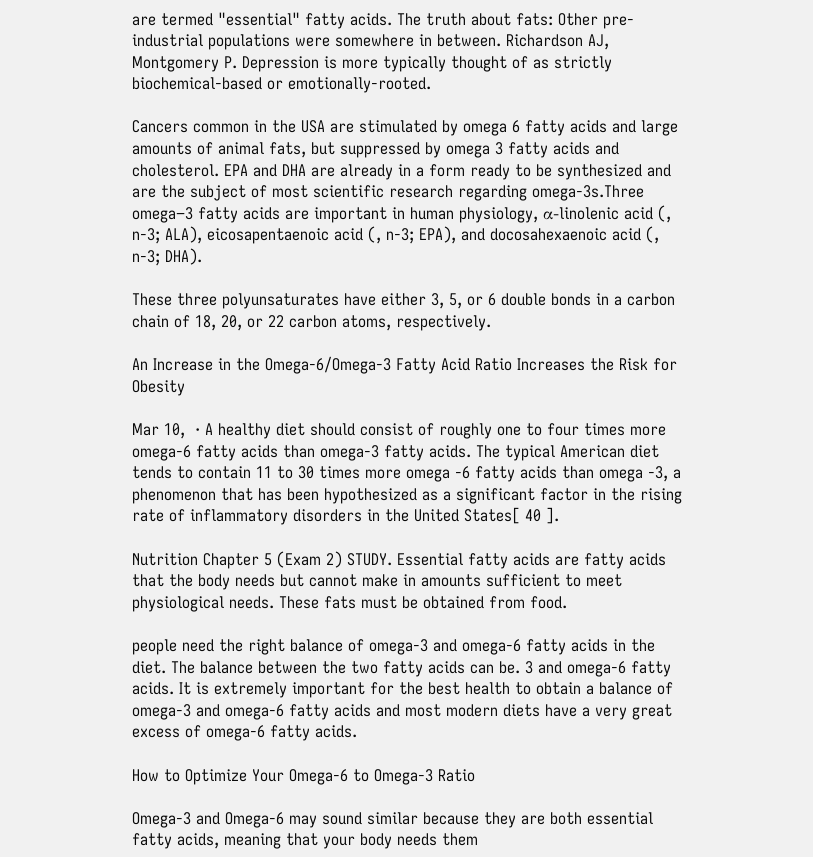are termed "essential" fatty acids. The truth about fats: Other pre-industrial populations were somewhere in between. Richardson AJ, Montgomery P. Depression is more typically thought of as strictly biochemical-based or emotionally-rooted.

Cancers common in the USA are stimulated by omega 6 fatty acids and large amounts of animal fats, but suppressed by omega 3 fatty acids and cholesterol. EPA and DHA are already in a form ready to be synthesized and are the subject of most scientific research regarding omega-3s.Three omega−3 fatty acids are important in human physiology, α-linolenic acid (, n-3; ALA), eicosapentaenoic acid (, n-3; EPA), and docosahexaenoic acid (, n-3; DHA).

These three polyunsaturates have either 3, 5, or 6 double bonds in a carbon chain of 18, 20, or 22 carbon atoms, respectively.

An Increase in the Omega-6/Omega-3 Fatty Acid Ratio Increases the Risk for Obesity

Mar 10,  · A healthy diet should consist of roughly one to four times more omega-6 fatty acids than omega-3 fatty acids. The typical American diet tends to contain 11 to 30 times more omega -6 fatty acids than omega -3, a phenomenon that has been hypothesized as a significant factor in the rising rate of inflammatory disorders in the United States[ 40 ].

Nutrition Chapter 5 (Exam 2) STUDY. Essential fatty acids are fatty acids that the body needs but cannot make in amounts sufficient to meet physiological needs. These fats must be obtained from food.

people need the right balance of omega-3 and omega-6 fatty acids in the diet. The balance between the two fatty acids can be. 3 and omega-6 fatty acids. It is extremely important for the best health to obtain a balance of omega-3 and omega-6 fatty acids and most modern diets have a very great excess of omega-6 fatty acids.

How to Optimize Your Omega-6 to Omega-3 Ratio

Omega-3 and Omega-6 may sound similar because they are both essential fatty acids, meaning that your body needs them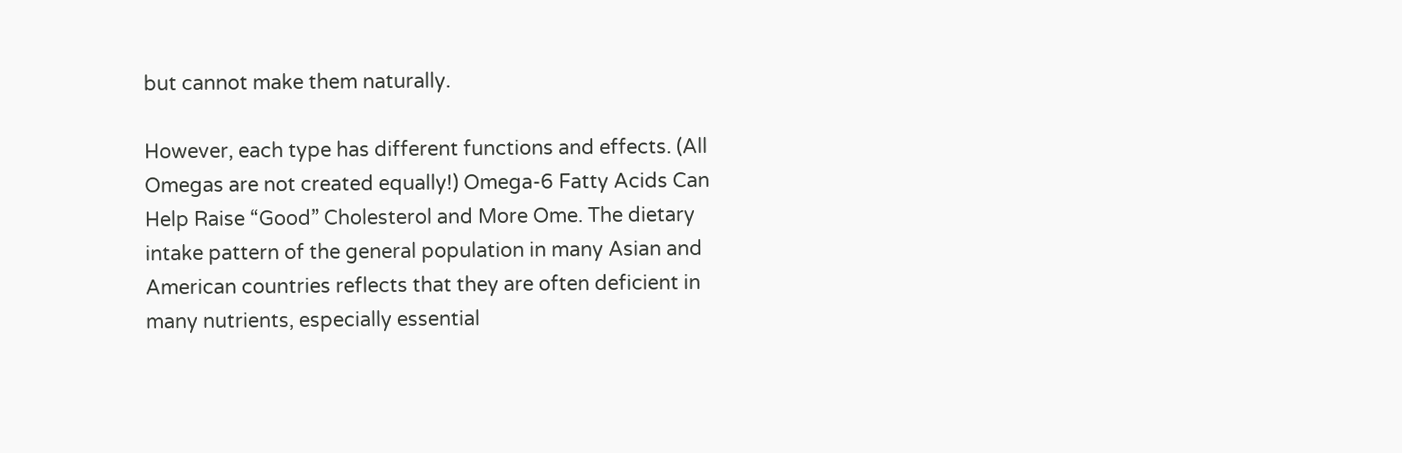but cannot make them naturally.

However, each type has different functions and effects. (All Omegas are not created equally!) Omega-6 Fatty Acids Can Help Raise “Good” Cholesterol and More Ome. The dietary intake pattern of the general population in many Asian and American countries reflects that they are often deficient in many nutrients, especially essential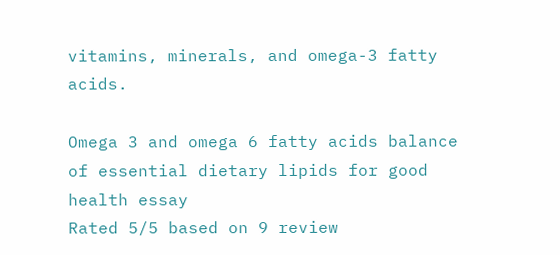vitamins, minerals, and omega-3 fatty acids.

Omega 3 and omega 6 fatty acids balance of essential dietary lipids for good health essay
Rated 5/5 based on 9 review